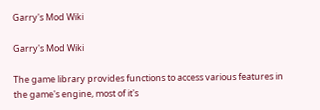Garry's Mod Wiki

Garry's Mod Wiki

The game library provides functions to access various features in the game's engine, most of it's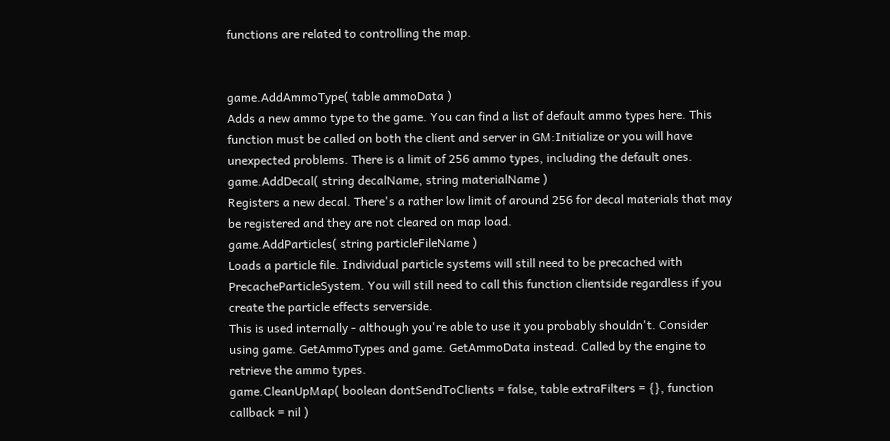functions are related to controlling the map.


game.AddAmmoType( table ammoData )
Adds a new ammo type to the game. You can find a list of default ammo types here. This function must be called on both the client and server in GM:Initialize or you will have unexpected problems. There is a limit of 256 ammo types, including the default ones.
game.AddDecal( string decalName, string materialName )
Registers a new decal. There's a rather low limit of around 256 for decal materials that may be registered and they are not cleared on map load.
game.AddParticles( string particleFileName )
Loads a particle file. Individual particle systems will still need to be precached with PrecacheParticleSystem. You will still need to call this function clientside regardless if you create the particle effects serverside.
This is used internally - although you're able to use it you probably shouldn't. Consider using game. GetAmmoTypes and game. GetAmmoData instead. Called by the engine to retrieve the ammo types.
game.CleanUpMap( boolean dontSendToClients = false, table extraFilters = {}, function callback = nil )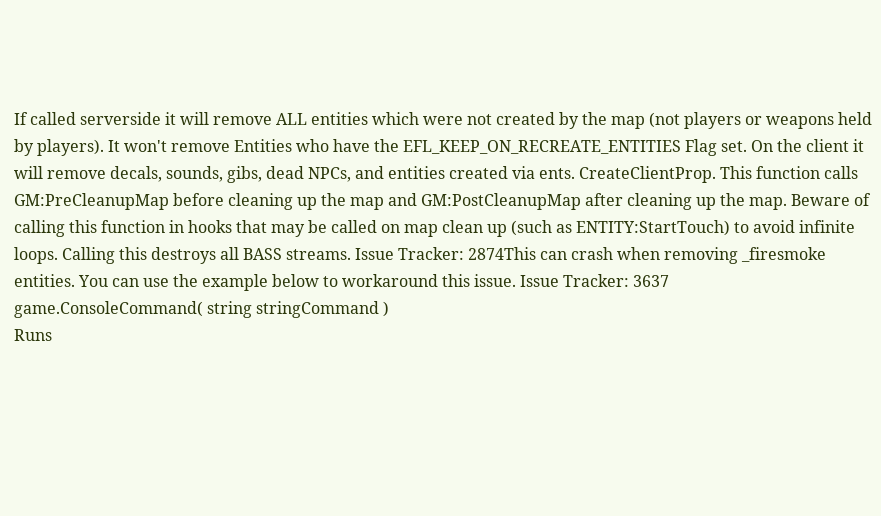If called serverside it will remove ALL entities which were not created by the map (not players or weapons held by players). It won't remove Entities who have the EFL_KEEP_ON_RECREATE_ENTITIES Flag set. On the client it will remove decals, sounds, gibs, dead NPCs, and entities created via ents. CreateClientProp. This function calls GM:PreCleanupMap before cleaning up the map and GM:PostCleanupMap after cleaning up the map. Beware of calling this function in hooks that may be called on map clean up (such as ENTITY:StartTouch) to avoid infinite loops. Calling this destroys all BASS streams. Issue Tracker: 2874This can crash when removing _firesmoke entities. You can use the example below to workaround this issue. Issue Tracker: 3637
game.ConsoleCommand( string stringCommand )
Runs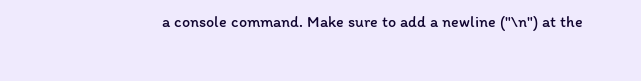a console command. Make sure to add a newline ("\n") at the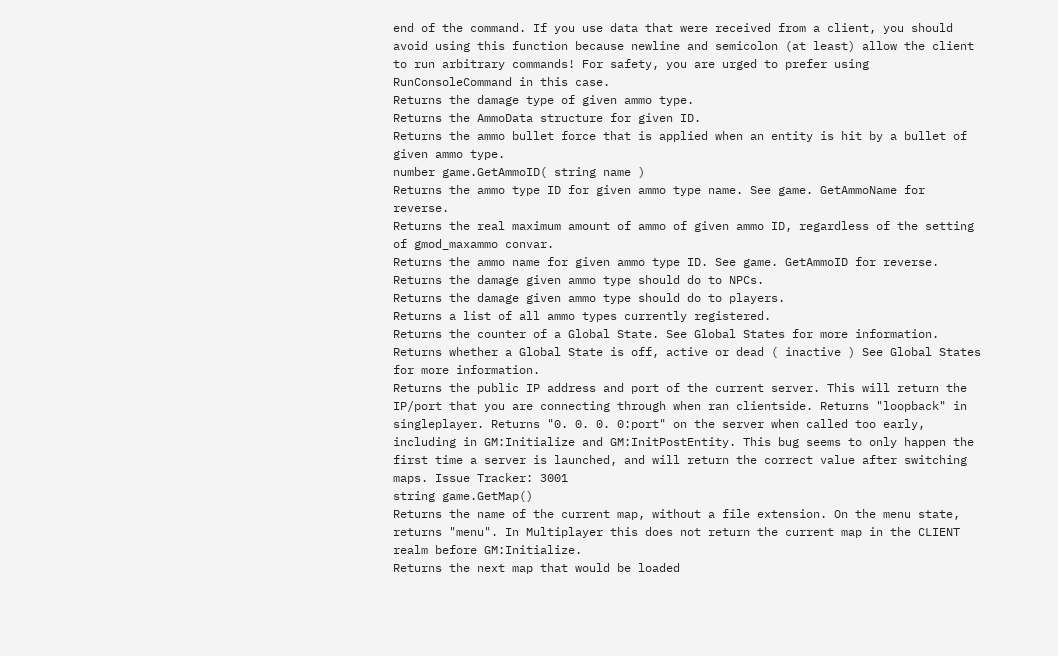end of the command. If you use data that were received from a client, you should avoid using this function because newline and semicolon (at least) allow the client to run arbitrary commands! For safety, you are urged to prefer using RunConsoleCommand in this case.
Returns the damage type of given ammo type.
Returns the AmmoData structure for given ID.
Returns the ammo bullet force that is applied when an entity is hit by a bullet of given ammo type.
number game.GetAmmoID( string name )
Returns the ammo type ID for given ammo type name. See game. GetAmmoName for reverse.
Returns the real maximum amount of ammo of given ammo ID, regardless of the setting of gmod_maxammo convar.
Returns the ammo name for given ammo type ID. See game. GetAmmoID for reverse.
Returns the damage given ammo type should do to NPCs.
Returns the damage given ammo type should do to players.
Returns a list of all ammo types currently registered.
Returns the counter of a Global State. See Global States for more information.
Returns whether a Global State is off, active or dead ( inactive ) See Global States for more information.
Returns the public IP address and port of the current server. This will return the IP/port that you are connecting through when ran clientside. Returns "loopback" in singleplayer. Returns "0. 0. 0. 0:port" on the server when called too early, including in GM:Initialize and GM:InitPostEntity. This bug seems to only happen the first time a server is launched, and will return the correct value after switching maps. Issue Tracker: 3001
string game.GetMap()
Returns the name of the current map, without a file extension. On the menu state, returns "menu". In Multiplayer this does not return the current map in the CLIENT realm before GM:Initialize.
Returns the next map that would be loaded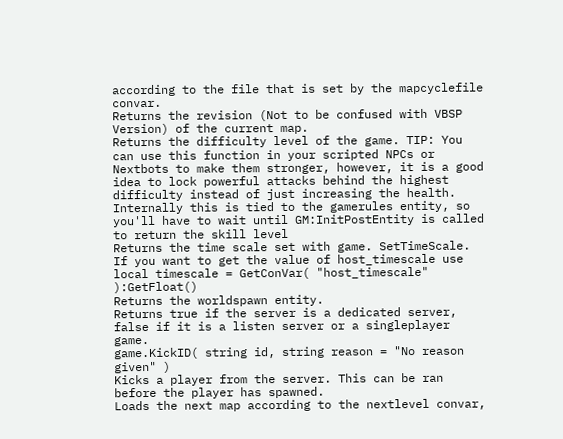according to the file that is set by the mapcyclefile convar.
Returns the revision (Not to be confused with VBSP Version) of the current map.
Returns the difficulty level of the game. TIP: You can use this function in your scripted NPCs or Nextbots to make them stronger, however, it is a good idea to lock powerful attacks behind the highest difficulty instead of just increasing the health. Internally this is tied to the gamerules entity, so you'll have to wait until GM:InitPostEntity is called to return the skill level
Returns the time scale set with game. SetTimeScale. If you want to get the value of host_timescale use local timescale = GetConVar( "host_timescale" ):GetFloat()
Returns the worldspawn entity.
Returns true if the server is a dedicated server, false if it is a listen server or a singleplayer game.
game.KickID( string id, string reason = "No reason given" )
Kicks a player from the server. This can be ran before the player has spawned.
Loads the next map according to the nextlevel convar,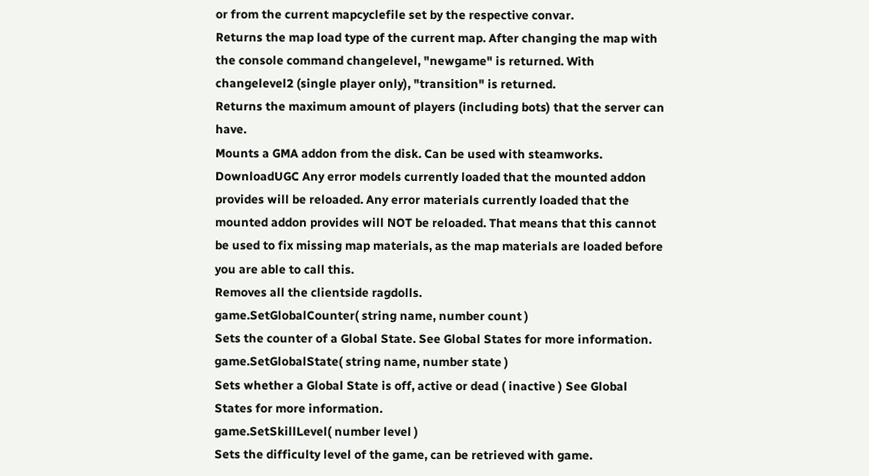or from the current mapcyclefile set by the respective convar.
Returns the map load type of the current map. After changing the map with the console command changelevel, "newgame" is returned. With changelevel2 (single player only), "transition" is returned.
Returns the maximum amount of players (including bots) that the server can have.
Mounts a GMA addon from the disk. Can be used with steamworks. DownloadUGC Any error models currently loaded that the mounted addon provides will be reloaded. Any error materials currently loaded that the mounted addon provides will NOT be reloaded. That means that this cannot be used to fix missing map materials, as the map materials are loaded before you are able to call this.
Removes all the clientside ragdolls.
game.SetGlobalCounter( string name, number count )
Sets the counter of a Global State. See Global States for more information.
game.SetGlobalState( string name, number state )
Sets whether a Global State is off, active or dead ( inactive ) See Global States for more information.
game.SetSkillLevel( number level )
Sets the difficulty level of the game, can be retrieved with game.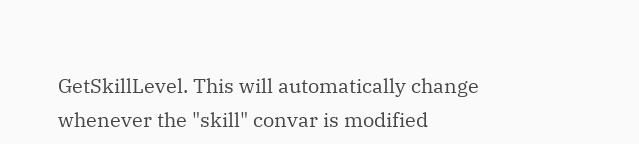GetSkillLevel. This will automatically change whenever the "skill" convar is modified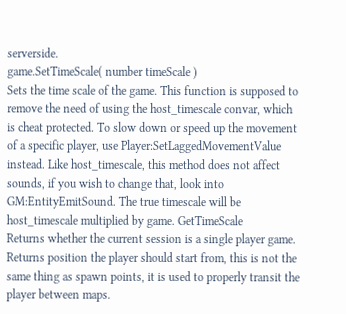serverside.
game.SetTimeScale( number timeScale )
Sets the time scale of the game. This function is supposed to remove the need of using the host_timescale convar, which is cheat protected. To slow down or speed up the movement of a specific player, use Player:SetLaggedMovementValue instead. Like host_timescale, this method does not affect sounds, if you wish to change that, look into GM:EntityEmitSound. The true timescale will be host_timescale multiplied by game. GetTimeScale
Returns whether the current session is a single player game.
Returns position the player should start from, this is not the same thing as spawn points, it is used to properly transit the player between maps.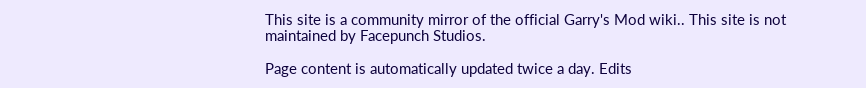This site is a community mirror of the official Garry's Mod wiki.. This site is not maintained by Facepunch Studios.

Page content is automatically updated twice a day. Edits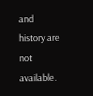and history are not available.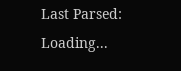Last Parsed: Loading...